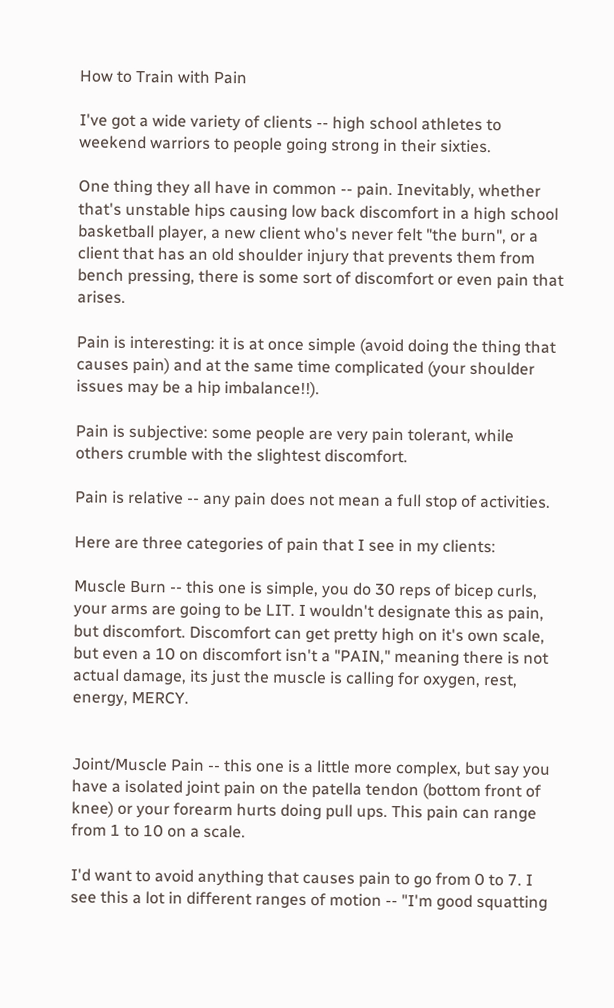How to Train with Pain

I've got a wide variety of clients -- high school athletes to weekend warriors to people going strong in their sixties.

One thing they all have in common -- pain. Inevitably, whether that's unstable hips causing low back discomfort in a high school basketball player, a new client who's never felt "the burn", or a client that has an old shoulder injury that prevents them from bench pressing, there is some sort of discomfort or even pain that arises.

Pain is interesting: it is at once simple (avoid doing the thing that causes pain) and at the same time complicated (your shoulder issues may be a hip imbalance!!).

Pain is subjective: some people are very pain tolerant, while others crumble with the slightest discomfort.

Pain is relative -- any pain does not mean a full stop of activities.

Here are three categories of pain that I see in my clients:

Muscle Burn -- this one is simple, you do 30 reps of bicep curls, your arms are going to be LIT. I wouldn't designate this as pain, but discomfort. Discomfort can get pretty high on it's own scale, but even a 10 on discomfort isn't a "PAIN," meaning there is not actual damage, its just the muscle is calling for oxygen, rest, energy, MERCY.


Joint/Muscle Pain -- this one is a little more complex, but say you have a isolated joint pain on the patella tendon (bottom front of knee) or your forearm hurts doing pull ups. This pain can range from 1 to 10 on a scale.

I'd want to avoid anything that causes pain to go from 0 to 7. I see this a lot in different ranges of motion -- "I'm good squatting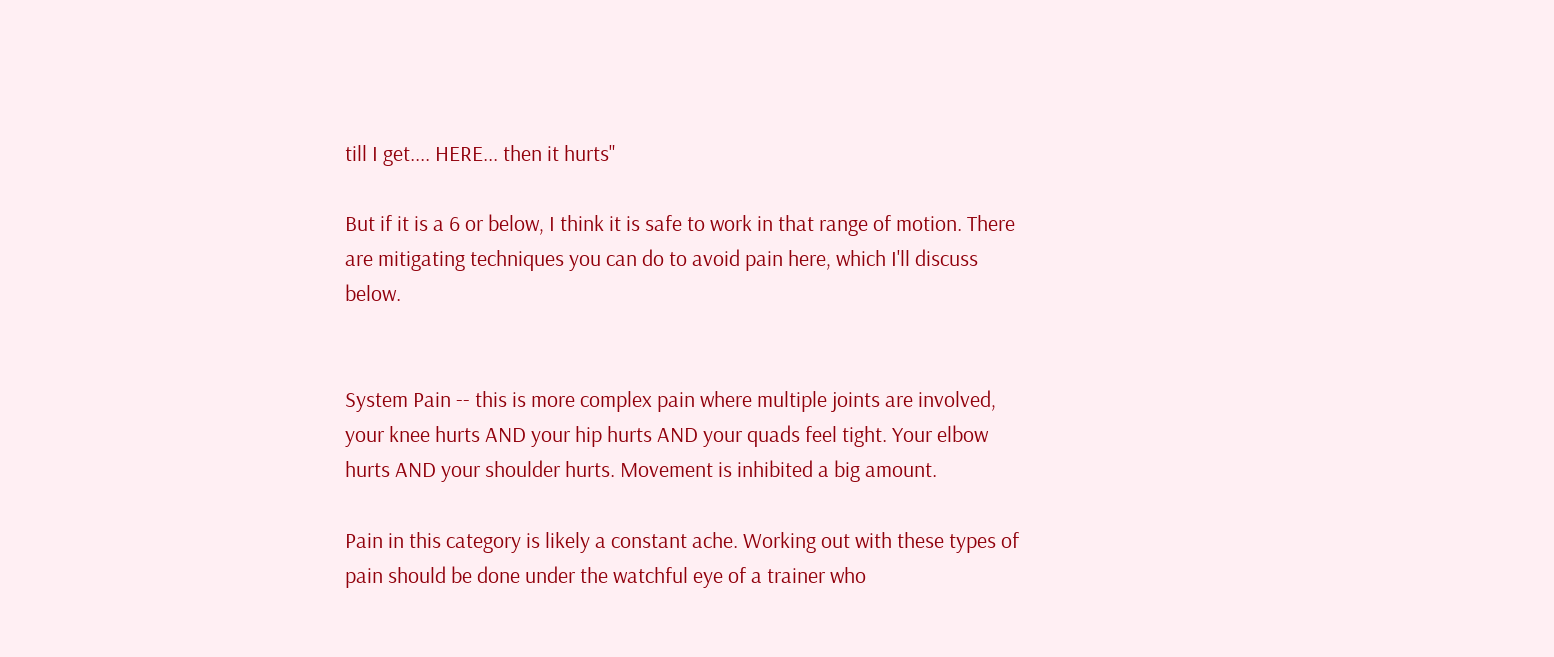till I get.... HERE... then it hurts"

But if it is a 6 or below, I think it is safe to work in that range of motion. There are mitigating techniques you can do to avoid pain here, which I'll discuss below.


System Pain -- this is more complex pain where multiple joints are involved, your knee hurts AND your hip hurts AND your quads feel tight. Your elbow hurts AND your shoulder hurts. Movement is inhibited a big amount.

Pain in this category is likely a constant ache. Working out with these types of pain should be done under the watchful eye of a trainer who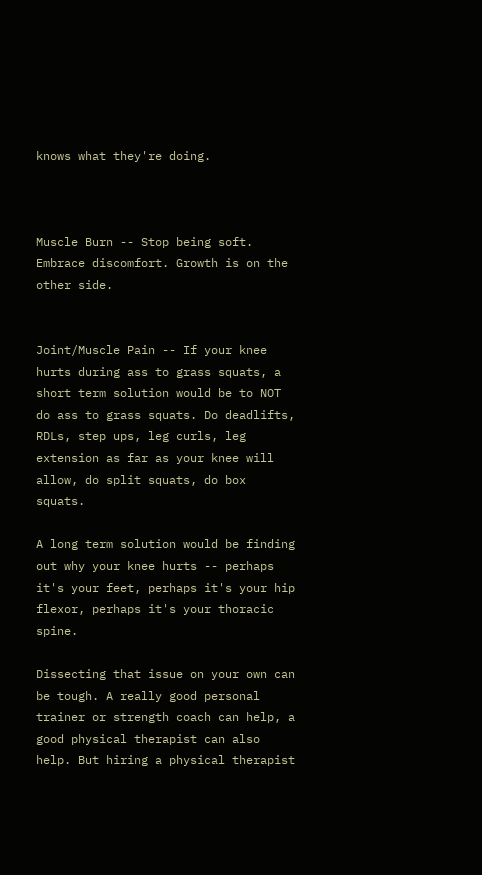knows what they're doing.



Muscle Burn -- Stop being soft. Embrace discomfort. Growth is on the other side.


Joint/Muscle Pain -- If your knee hurts during ass to grass squats, a short term solution would be to NOT do ass to grass squats. Do deadlifts, RDLs, step ups, leg curls, leg extension as far as your knee will allow, do split squats, do box squats.

A long term solution would be finding out why your knee hurts -- perhaps it's your feet, perhaps it's your hip flexor, perhaps it's your thoracic spine.

Dissecting that issue on your own can be tough. A really good personal trainer or strength coach can help, a good physical therapist can also help. But hiring a physical therapist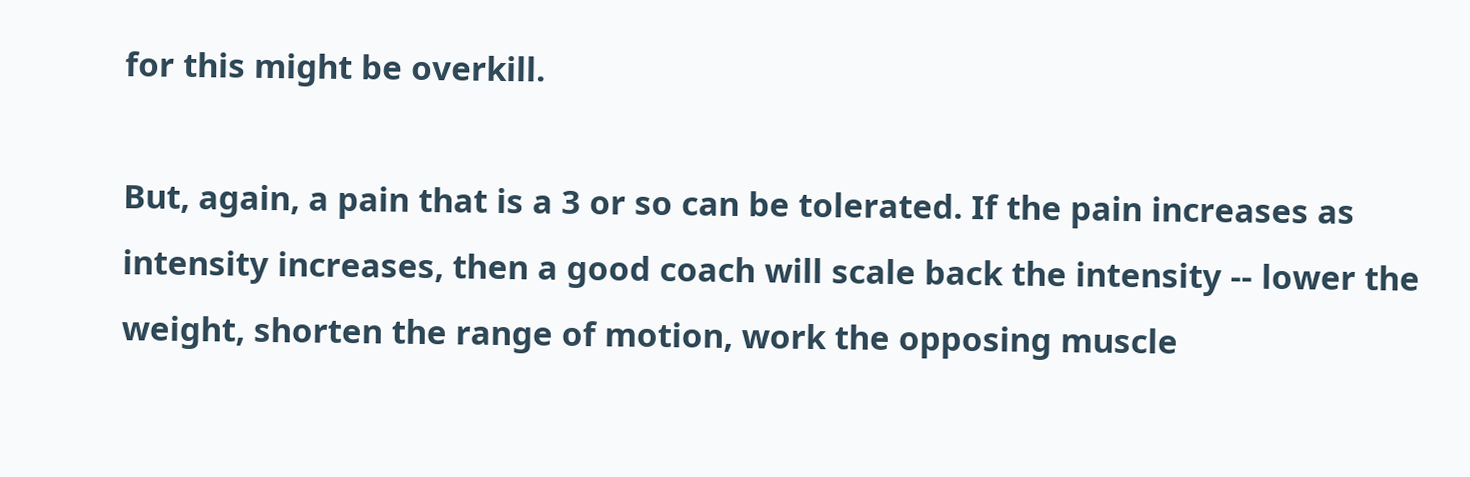for this might be overkill.

But, again, a pain that is a 3 or so can be tolerated. If the pain increases as intensity increases, then a good coach will scale back the intensity -- lower the weight, shorten the range of motion, work the opposing muscle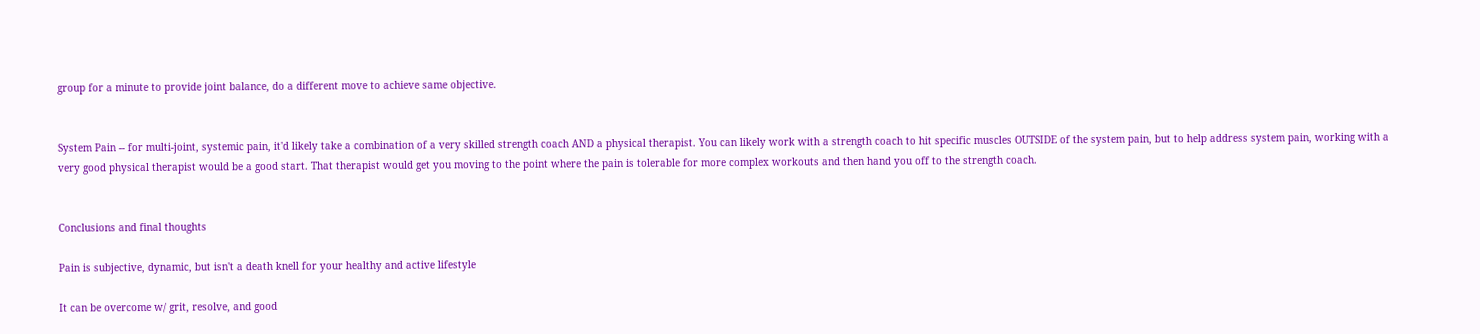group for a minute to provide joint balance, do a different move to achieve same objective.


System Pain -- for multi-joint, systemic pain, it'd likely take a combination of a very skilled strength coach AND a physical therapist. You can likely work with a strength coach to hit specific muscles OUTSIDE of the system pain, but to help address system pain, working with a very good physical therapist would be a good start. That therapist would get you moving to the point where the pain is tolerable for more complex workouts and then hand you off to the strength coach.


Conclusions and final thoughts

Pain is subjective, dynamic, but isn't a death knell for your healthy and active lifestyle

It can be overcome w/ grit, resolve, and good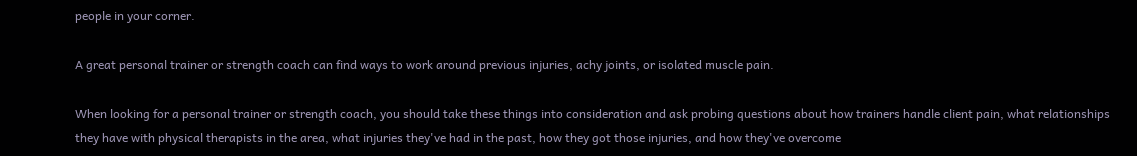people in your corner.

A great personal trainer or strength coach can find ways to work around previous injuries, achy joints, or isolated muscle pain.

When looking for a personal trainer or strength coach, you should take these things into consideration and ask probing questions about how trainers handle client pain, what relationships they have with physical therapists in the area, what injuries they've had in the past, how they got those injuries, and how they've overcome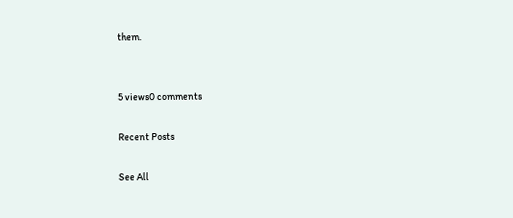them.


5 views0 comments

Recent Posts

See All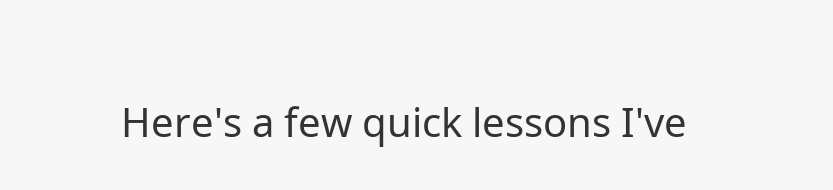Here's a few quick lessons I've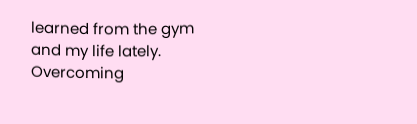learned from the gym and my life lately. Overcoming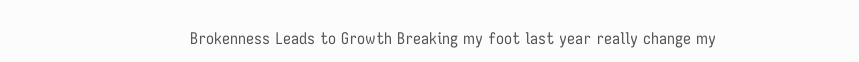Brokenness Leads to Growth Breaking my foot last year really change my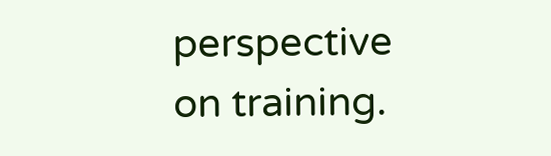perspective on training.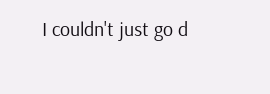I couldn't just go d